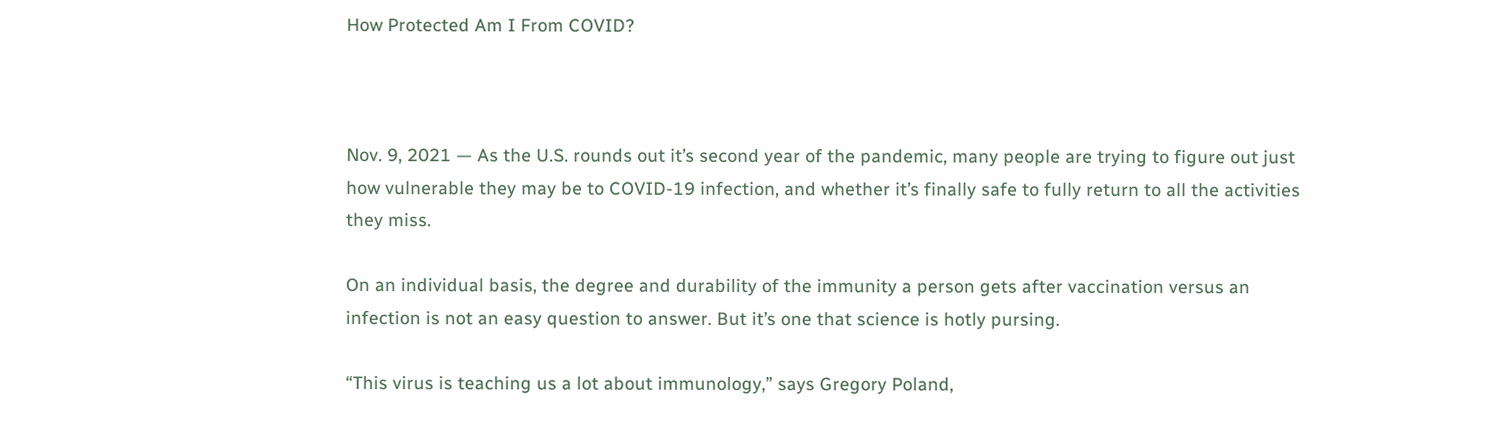How Protected Am I From COVID?



Nov. 9, 2021 — As the U.S. rounds out it’s second year of the pandemic, many people are trying to figure out just how vulnerable they may be to COVID-19 infection, and whether it’s finally safe to fully return to all the activities they miss.

On an individual basis, the degree and durability of the immunity a person gets after vaccination versus an infection is not an easy question to answer. But it’s one that science is hotly pursing.

“This virus is teaching us a lot about immunology,” says Gregory Poland,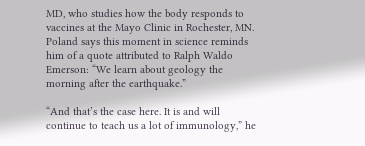MD, who studies how the body responds to vaccines at the Mayo Clinic in Rochester, MN. Poland says this moment in science reminds him of a quote attributed to Ralph Waldo Emerson: “We learn about geology the morning after the earthquake.”

“And that’s the case here. It is and will continue to teach us a lot of immunology,” he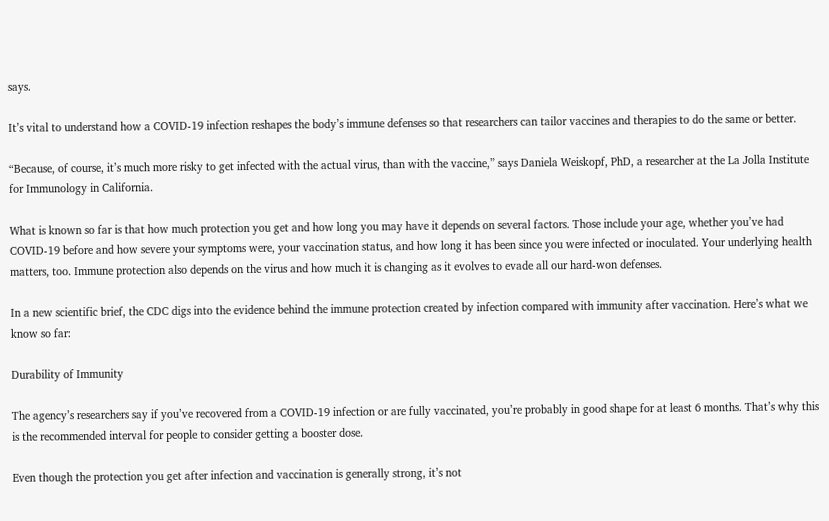says.

It’s vital to understand how a COVID-19 infection reshapes the body’s immune defenses so that researchers can tailor vaccines and therapies to do the same or better.

“Because, of course, it’s much more risky to get infected with the actual virus, than with the vaccine,” says Daniela Weiskopf, PhD, a researcher at the La Jolla Institute for Immunology in California.

What is known so far is that how much protection you get and how long you may have it depends on several factors. Those include your age, whether you’ve had COVID-19 before and how severe your symptoms were, your vaccination status, and how long it has been since you were infected or inoculated. Your underlying health matters, too. Immune protection also depends on the virus and how much it is changing as it evolves to evade all our hard-won defenses.

In a new scientific brief, the CDC digs into the evidence behind the immune protection created by infection compared with immunity after vaccination. Here’s what we know so far:

Durability of Immunity

The agency’s researchers say if you’ve recovered from a COVID-19 infection or are fully vaccinated, you’re probably in good shape for at least 6 months. That’s why this is the recommended interval for people to consider getting a booster dose.

Even though the protection you get after infection and vaccination is generally strong, it’s not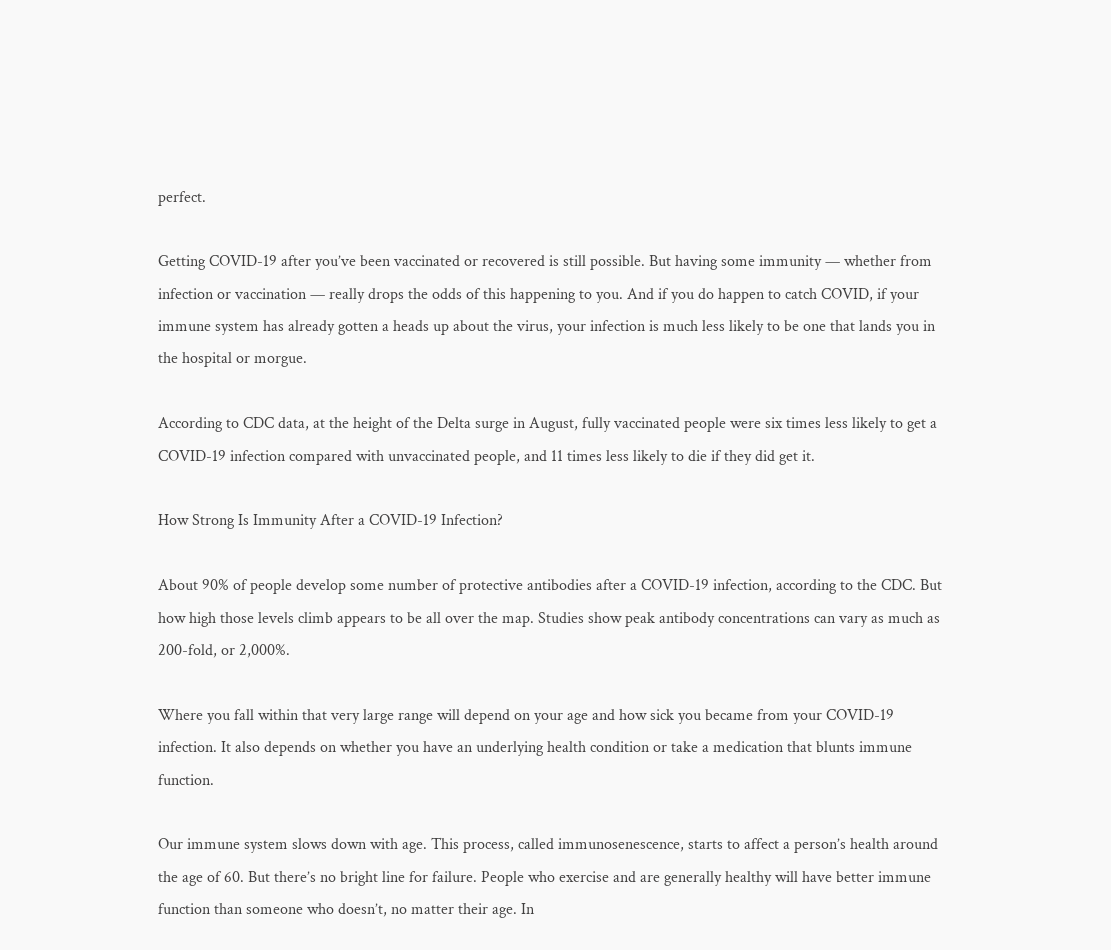perfect.

Getting COVID-19 after you’ve been vaccinated or recovered is still possible. But having some immunity — whether from infection or vaccination — really drops the odds of this happening to you. And if you do happen to catch COVID, if your immune system has already gotten a heads up about the virus, your infection is much less likely to be one that lands you in the hospital or morgue.

According to CDC data, at the height of the Delta surge in August, fully vaccinated people were six times less likely to get a COVID-19 infection compared with unvaccinated people, and 11 times less likely to die if they did get it.

How Strong Is Immunity After a COVID-19 Infection?

About 90% of people develop some number of protective antibodies after a COVID-19 infection, according to the CDC. But how high those levels climb appears to be all over the map. Studies show peak antibody concentrations can vary as much as 200-fold, or 2,000%.

Where you fall within that very large range will depend on your age and how sick you became from your COVID-19 infection. It also depends on whether you have an underlying health condition or take a medication that blunts immune function.

Our immune system slows down with age. This process, called immunosenescence, starts to affect a person’s health around the age of 60. But there’s no bright line for failure. People who exercise and are generally healthy will have better immune function than someone who doesn’t, no matter their age. In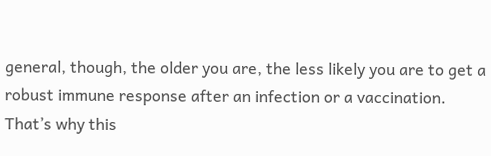general, though, the older you are, the less likely you are to get a robust immune response after an infection or a vaccination. That’s why this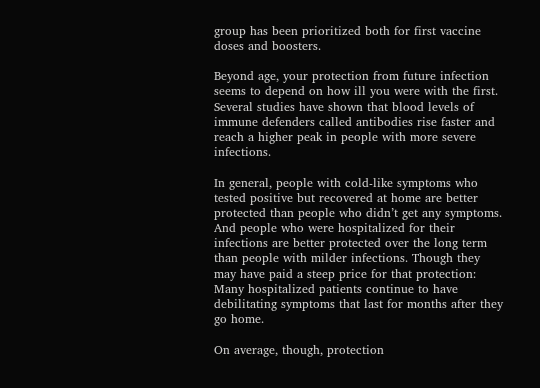group has been prioritized both for first vaccine doses and boosters.

Beyond age, your protection from future infection seems to depend on how ill you were with the first. Several studies have shown that blood levels of immune defenders called antibodies rise faster and reach a higher peak in people with more severe infections.

In general, people with cold-like symptoms who tested positive but recovered at home are better protected than people who didn’t get any symptoms. And people who were hospitalized for their infections are better protected over the long term than people with milder infections. Though they may have paid a steep price for that protection: Many hospitalized patients continue to have debilitating symptoms that last for months after they go home.

On average, though, protection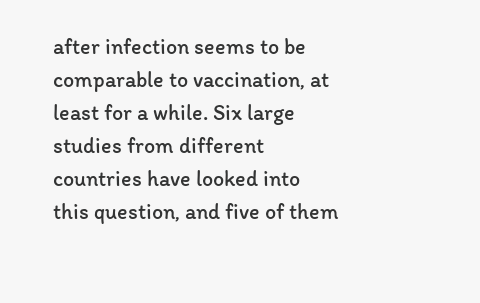after infection seems to be comparable to vaccination, at least for a while. Six large studies from different countries have looked into this question, and five of them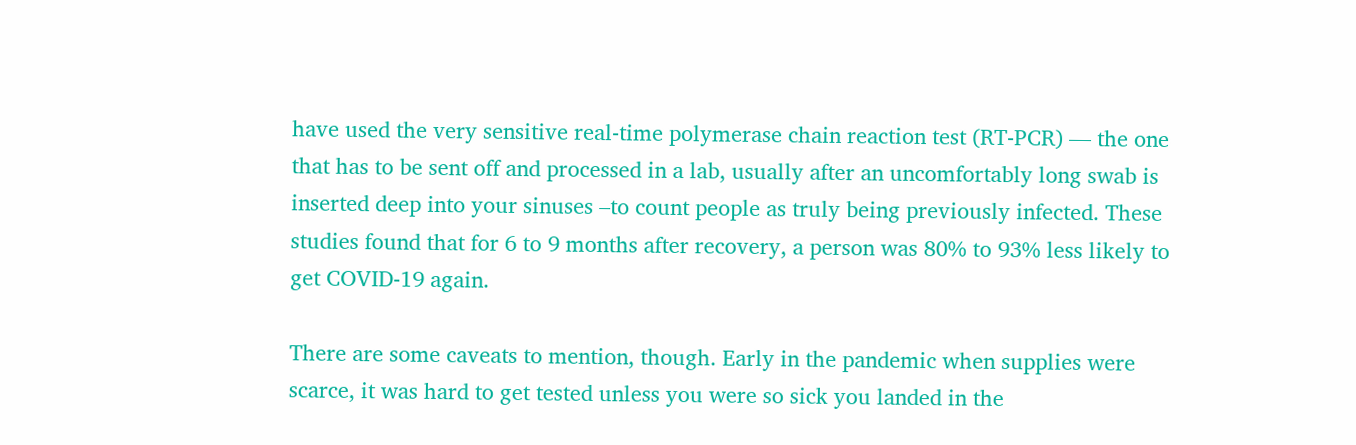have used the very sensitive real-time polymerase chain reaction test (RT-PCR) — the one that has to be sent off and processed in a lab, usually after an uncomfortably long swab is inserted deep into your sinuses –to count people as truly being previously infected. These studies found that for 6 to 9 months after recovery, a person was 80% to 93% less likely to get COVID-19 again.

There are some caveats to mention, though. Early in the pandemic when supplies were scarce, it was hard to get tested unless you were so sick you landed in the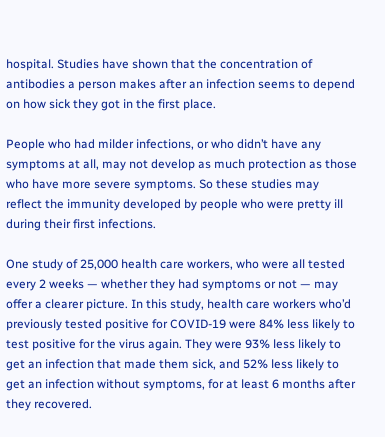hospital. Studies have shown that the concentration of antibodies a person makes after an infection seems to depend on how sick they got in the first place.

People who had milder infections, or who didn’t have any symptoms at all, may not develop as much protection as those who have more severe symptoms. So these studies may reflect the immunity developed by people who were pretty ill during their first infections.

One study of 25,000 health care workers, who were all tested every 2 weeks — whether they had symptoms or not — may offer a clearer picture. In this study, health care workers who’d previously tested positive for COVID-19 were 84% less likely to test positive for the virus again. They were 93% less likely to get an infection that made them sick, and 52% less likely to get an infection without symptoms, for at least 6 months after they recovered.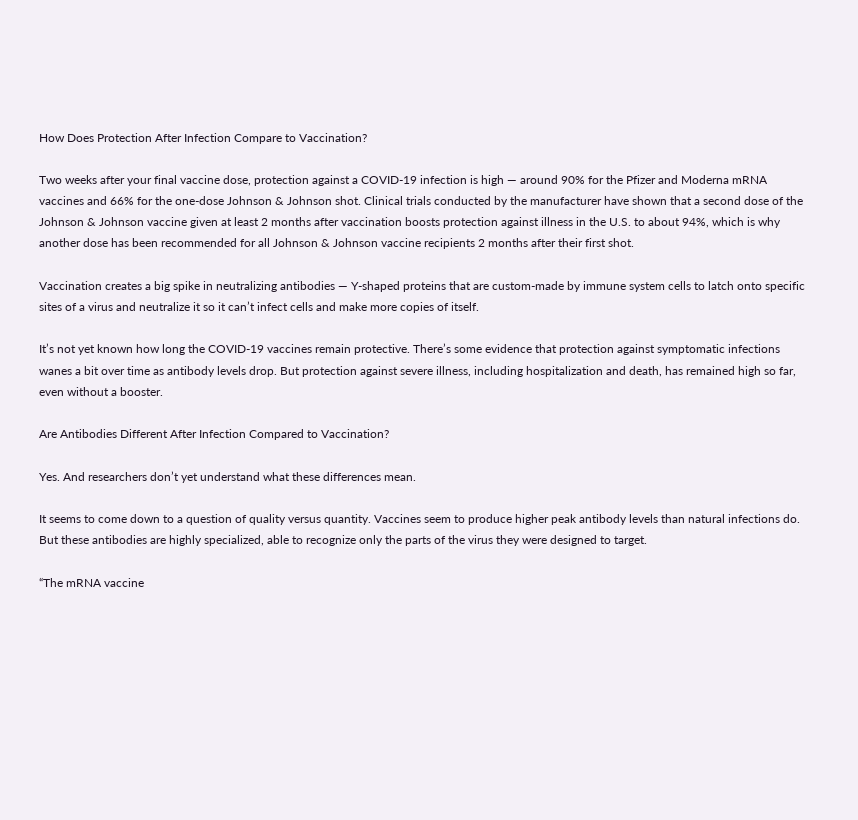How Does Protection After Infection Compare to Vaccination?

Two weeks after your final vaccine dose, protection against a COVID-19 infection is high — around 90% for the Pfizer and Moderna mRNA vaccines and 66% for the one-dose Johnson & Johnson shot. Clinical trials conducted by the manufacturer have shown that a second dose of the Johnson & Johnson vaccine given at least 2 months after vaccination boosts protection against illness in the U.S. to about 94%, which is why another dose has been recommended for all Johnson & Johnson vaccine recipients 2 months after their first shot.

Vaccination creates a big spike in neutralizing antibodies — Y-shaped proteins that are custom-made by immune system cells to latch onto specific sites of a virus and neutralize it so it can’t infect cells and make more copies of itself.

It’s not yet known how long the COVID-19 vaccines remain protective. There’s some evidence that protection against symptomatic infections wanes a bit over time as antibody levels drop. But protection against severe illness, including hospitalization and death, has remained high so far, even without a booster.

Are Antibodies Different After Infection Compared to Vaccination?

Yes. And researchers don’t yet understand what these differences mean.

It seems to come down to a question of quality versus quantity. Vaccines seem to produce higher peak antibody levels than natural infections do. But these antibodies are highly specialized, able to recognize only the parts of the virus they were designed to target.

“The mRNA vaccine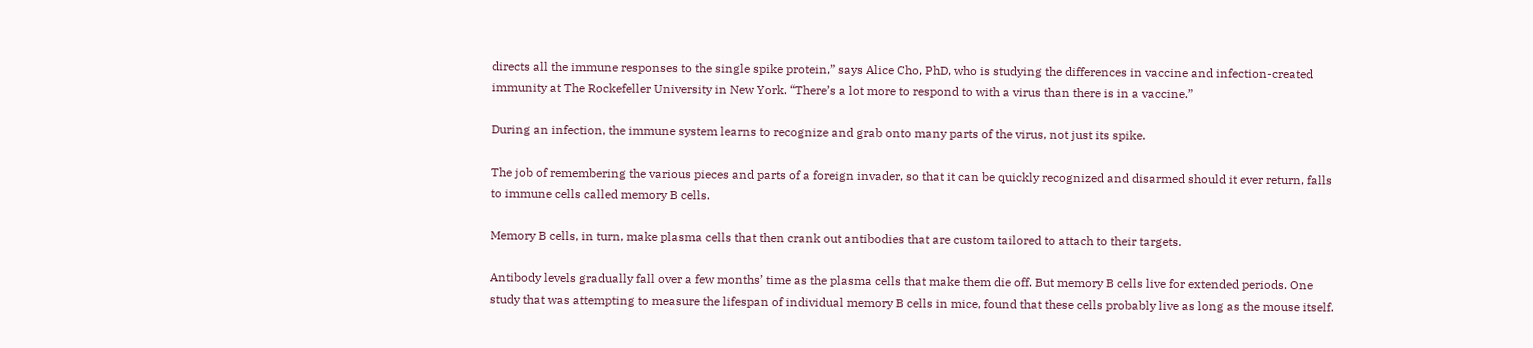directs all the immune responses to the single spike protein,” says Alice Cho, PhD, who is studying the differences in vaccine and infection-created immunity at The Rockefeller University in New York. “There’s a lot more to respond to with a virus than there is in a vaccine.”

During an infection, the immune system learns to recognize and grab onto many parts of the virus, not just its spike.

The job of remembering the various pieces and parts of a foreign invader, so that it can be quickly recognized and disarmed should it ever return, falls to immune cells called memory B cells.

Memory B cells, in turn, make plasma cells that then crank out antibodies that are custom tailored to attach to their targets.

Antibody levels gradually fall over a few months’ time as the plasma cells that make them die off. But memory B cells live for extended periods. One study that was attempting to measure the lifespan of individual memory B cells in mice, found that these cells probably live as long as the mouse itself.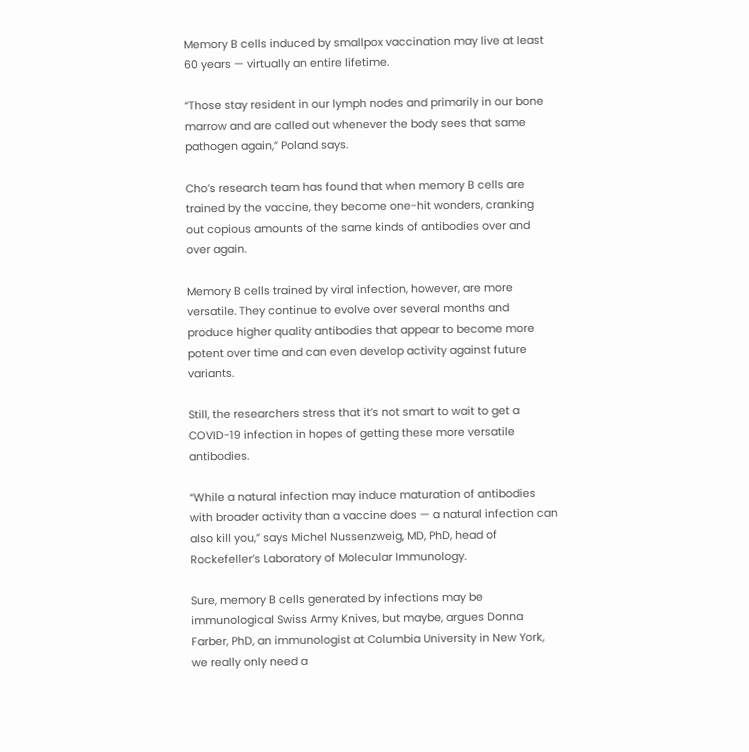Memory B cells induced by smallpox vaccination may live at least 60 years — virtually an entire lifetime.

“Those stay resident in our lymph nodes and primarily in our bone marrow and are called out whenever the body sees that same pathogen again,” Poland says.

Cho’s research team has found that when memory B cells are trained by the vaccine, they become one-hit wonders, cranking out copious amounts of the same kinds of antibodies over and over again.

Memory B cells trained by viral infection, however, are more versatile. They continue to evolve over several months and produce higher quality antibodies that appear to become more potent over time and can even develop activity against future variants.

Still, the researchers stress that it’s not smart to wait to get a COVID-19 infection in hopes of getting these more versatile antibodies.

“While a natural infection may induce maturation of antibodies with broader activity than a vaccine does — a natural infection can also kill you,” says Michel Nussenzweig, MD, PhD, head of Rockefeller’s Laboratory of Molecular Immunology.

Sure, memory B cells generated by infections may be immunological Swiss Army Knives, but maybe, argues Donna Farber, PhD, an immunologist at Columbia University in New York, we really only need a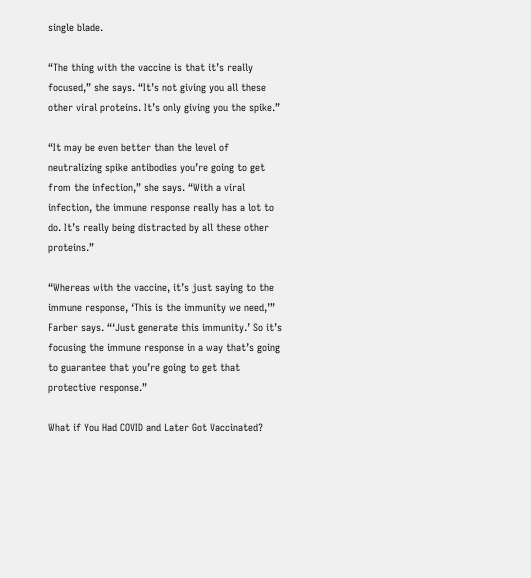single blade.

“The thing with the vaccine is that it’s really focused,” she says. “It’s not giving you all these other viral proteins. It’s only giving you the spike.”

“It may be even better than the level of neutralizing spike antibodies you’re going to get from the infection,” she says. “With a viral infection, the immune response really has a lot to do. It’s really being distracted by all these other proteins.”

“Whereas with the vaccine, it’s just saying to the immune response, ‘This is the immunity we need,’” Farber says. “‘Just generate this immunity.’ So it’s focusing the immune response in a way that’s going to guarantee that you’re going to get that protective response.”

What if You Had COVID and Later Got Vaccinated?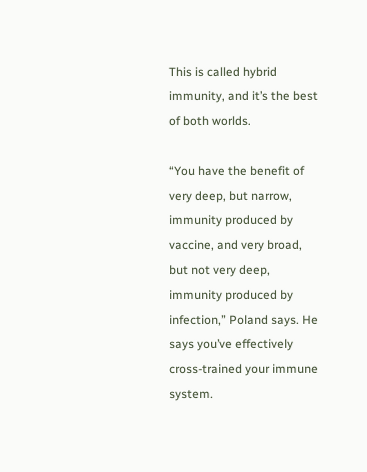This is called hybrid immunity, and it’s the best of both worlds.

“You have the benefit of very deep, but narrow, immunity produced by vaccine, and very broad, but not very deep, immunity produced by infection,” Poland says. He says you’ve effectively cross-trained your immune system.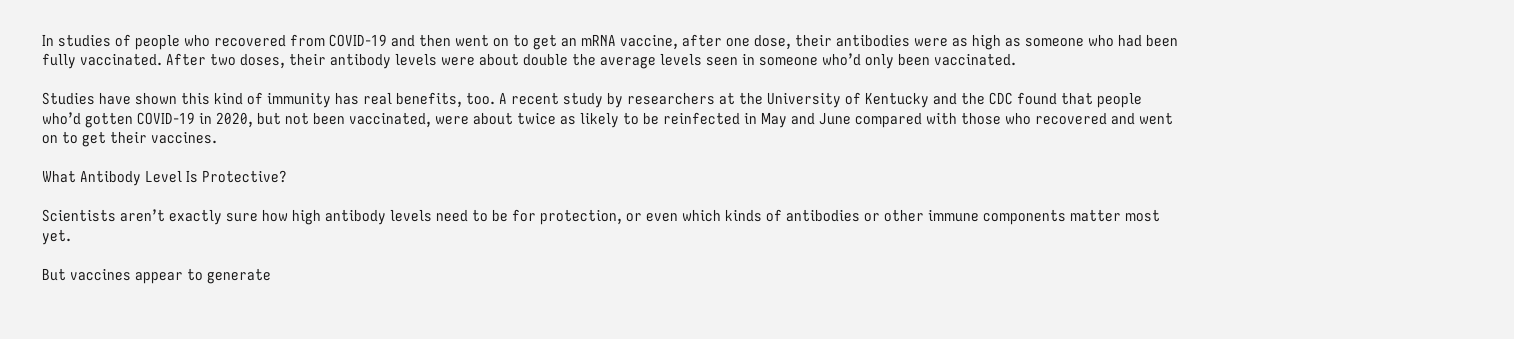In studies of people who recovered from COVID-19 and then went on to get an mRNA vaccine, after one dose, their antibodies were as high as someone who had been fully vaccinated. After two doses, their antibody levels were about double the average levels seen in someone who’d only been vaccinated.

Studies have shown this kind of immunity has real benefits, too. A recent study by researchers at the University of Kentucky and the CDC found that people who’d gotten COVID-19 in 2020, but not been vaccinated, were about twice as likely to be reinfected in May and June compared with those who recovered and went on to get their vaccines.

What Antibody Level Is Protective?

Scientists aren’t exactly sure how high antibody levels need to be for protection, or even which kinds of antibodies or other immune components matter most yet.

But vaccines appear to generate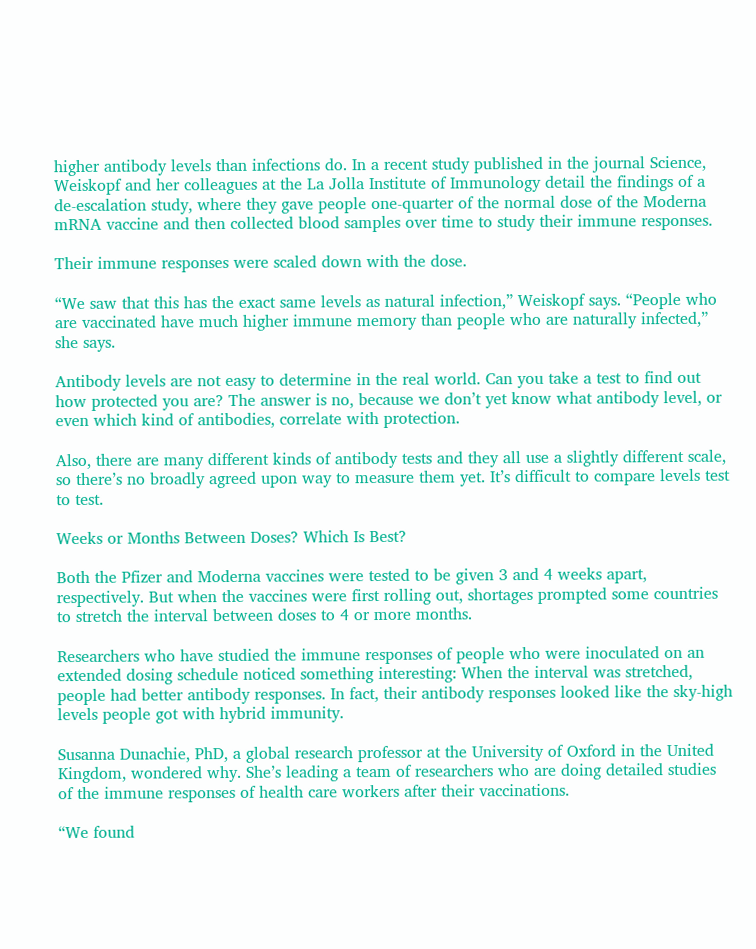higher antibody levels than infections do. In a recent study published in the journal Science, Weiskopf and her colleagues at the La Jolla Institute of Immunology detail the findings of a de-escalation study, where they gave people one-quarter of the normal dose of the Moderna mRNA vaccine and then collected blood samples over time to study their immune responses.

Their immune responses were scaled down with the dose.

“We saw that this has the exact same levels as natural infection,” Weiskopf says. “People who are vaccinated have much higher immune memory than people who are naturally infected,” she says.

Antibody levels are not easy to determine in the real world. Can you take a test to find out how protected you are? The answer is no, because we don’t yet know what antibody level, or even which kind of antibodies, correlate with protection.

Also, there are many different kinds of antibody tests and they all use a slightly different scale, so there’s no broadly agreed upon way to measure them yet. It’s difficult to compare levels test to test.

Weeks or Months Between Doses? Which Is Best?

Both the Pfizer and Moderna vaccines were tested to be given 3 and 4 weeks apart, respectively. But when the vaccines were first rolling out, shortages prompted some countries to stretch the interval between doses to 4 or more months.

Researchers who have studied the immune responses of people who were inoculated on an extended dosing schedule noticed something interesting: When the interval was stretched, people had better antibody responses. In fact, their antibody responses looked like the sky-high levels people got with hybrid immunity.

Susanna Dunachie, PhD, a global research professor at the University of Oxford in the United Kingdom, wondered why. She’s leading a team of researchers who are doing detailed studies of the immune responses of health care workers after their vaccinations.

“We found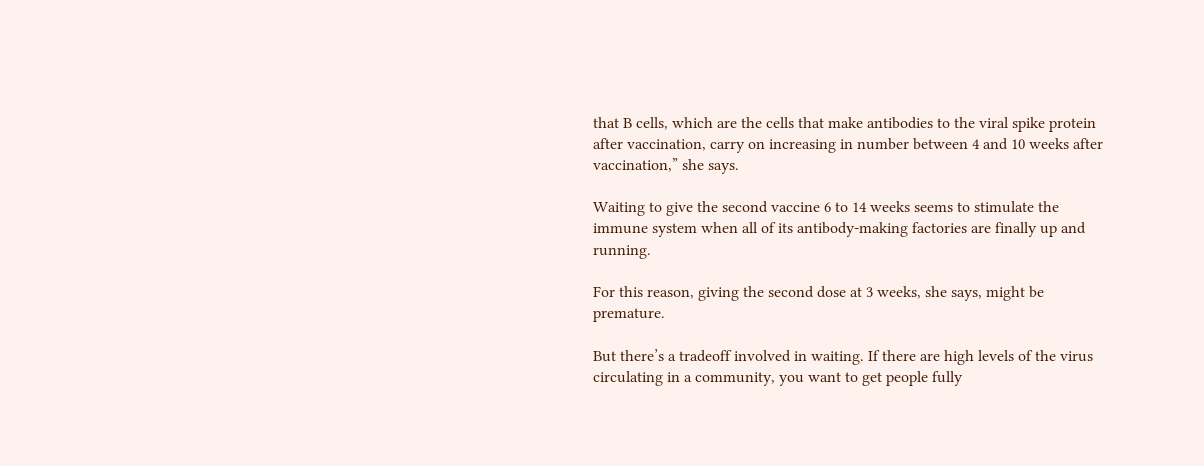that B cells, which are the cells that make antibodies to the viral spike protein after vaccination, carry on increasing in number between 4 and 10 weeks after vaccination,” she says.

Waiting to give the second vaccine 6 to 14 weeks seems to stimulate the immune system when all of its antibody-making factories are finally up and running.

For this reason, giving the second dose at 3 weeks, she says, might be premature.

But there’s a tradeoff involved in waiting. If there are high levels of the virus circulating in a community, you want to get people fully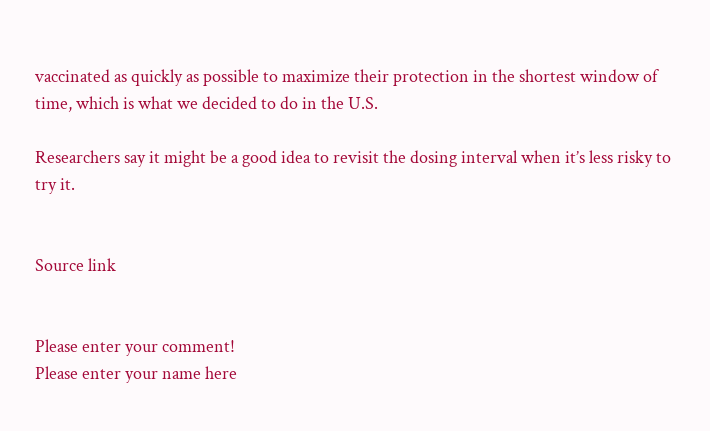vaccinated as quickly as possible to maximize their protection in the shortest window of time, which is what we decided to do in the U.S.

Researchers say it might be a good idea to revisit the dosing interval when it’s less risky to try it.


Source link


Please enter your comment!
Please enter your name here